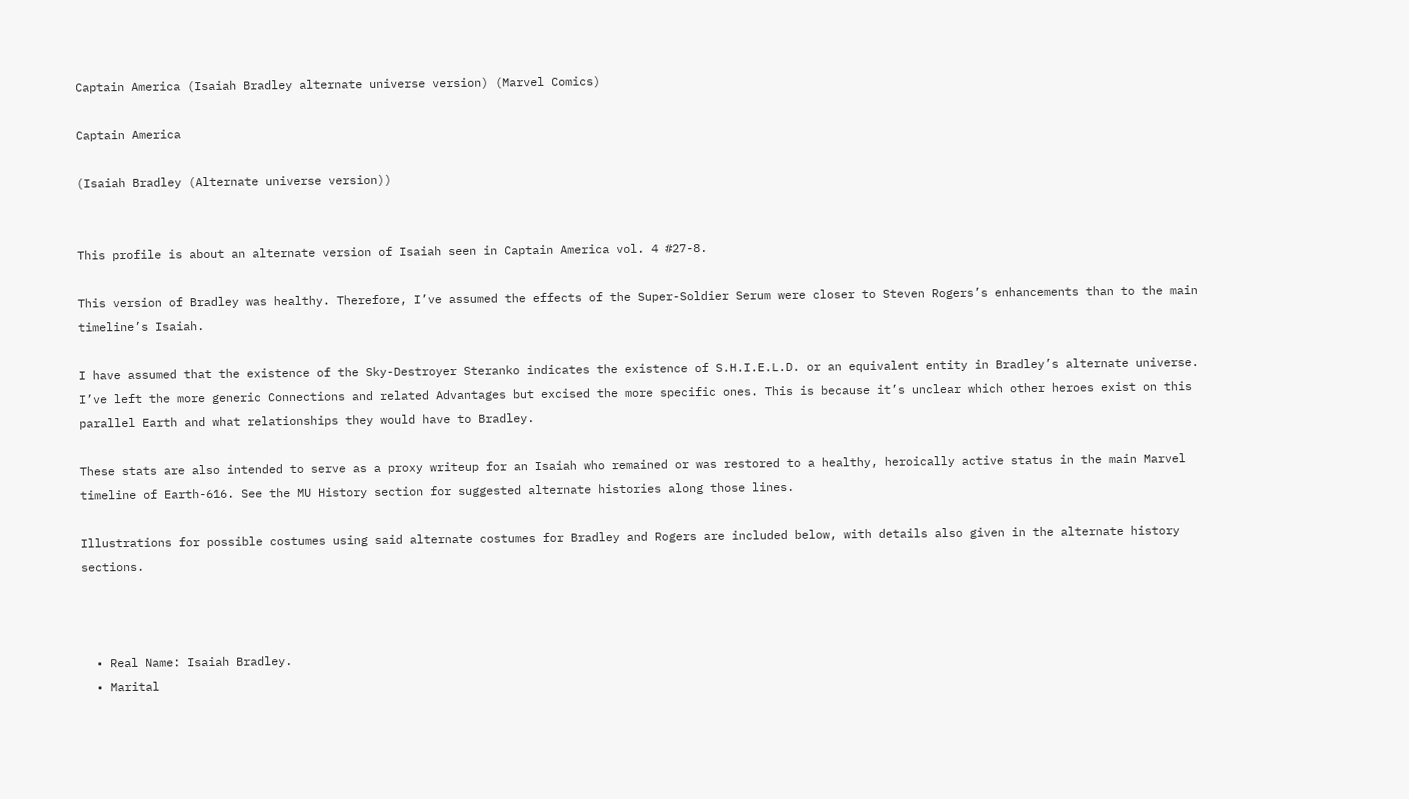Captain America (Isaiah Bradley alternate universe version) (Marvel Comics)

Captain America

(Isaiah Bradley (Alternate universe version))


This profile is about an alternate version of Isaiah seen in Captain America vol. 4 #27-8.

This version of Bradley was healthy. Therefore, I’ve assumed the effects of the Super-Soldier Serum were closer to Steven Rogers’s enhancements than to the main timeline’s Isaiah.

I have assumed that the existence of the Sky-Destroyer Steranko indicates the existence of S.H.I.E.L.D. or an equivalent entity in Bradley’s alternate universe. I’ve left the more generic Connections and related Advantages but excised the more specific ones. This is because it’s unclear which other heroes exist on this parallel Earth and what relationships they would have to Bradley.

These stats are also intended to serve as a proxy writeup for an Isaiah who remained or was restored to a healthy, heroically active status in the main Marvel timeline of Earth-616. See the MU History section for suggested alternate histories along those lines.

Illustrations for possible costumes using said alternate costumes for Bradley and Rogers are included below, with details also given in the alternate history sections.



  • Real Name: Isaiah Bradley.
  • Marital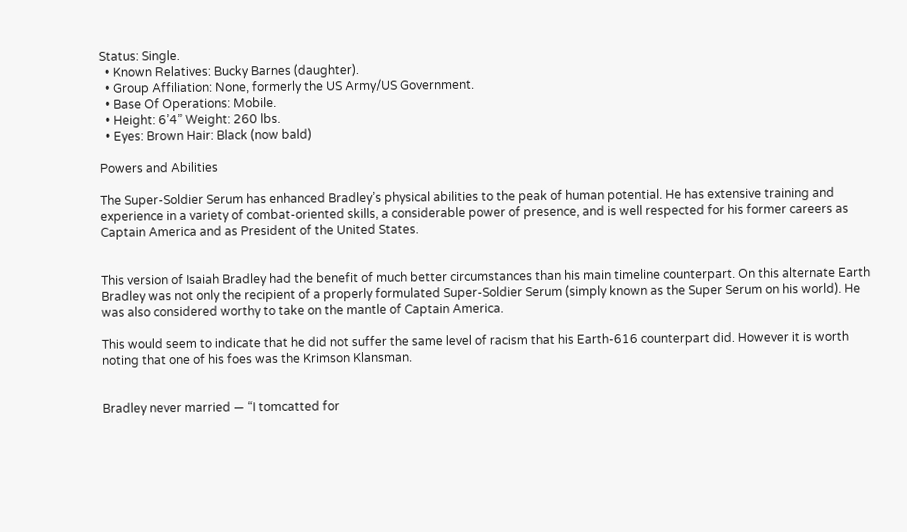Status: Single.
  • Known Relatives: Bucky Barnes (daughter).
  • Group Affiliation: None, formerly the US Army/US Government.
  • Base Of Operations: Mobile.
  • Height: 6’4” Weight: 260 lbs.
  • Eyes: Brown Hair: Black (now bald)

Powers and Abilities

The Super-Soldier Serum has enhanced Bradley’s physical abilities to the peak of human potential. He has extensive training and experience in a variety of combat-oriented skills, a considerable power of presence, and is well respected for his former careers as Captain America and as President of the United States.


This version of Isaiah Bradley had the benefit of much better circumstances than his main timeline counterpart. On this alternate Earth Bradley was not only the recipient of a properly formulated Super-Soldier Serum (simply known as the Super Serum on his world). He was also considered worthy to take on the mantle of Captain America.

This would seem to indicate that he did not suffer the same level of racism that his Earth-616 counterpart did. However it is worth noting that one of his foes was the Krimson Klansman.


Bradley never married — “I tomcatted for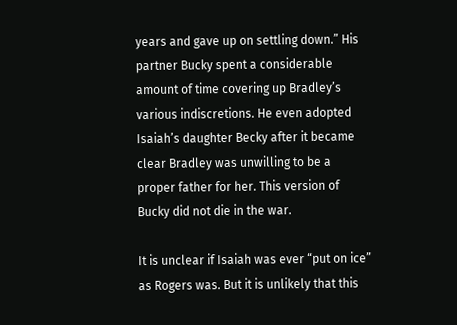years and gave up on settling down.” His partner Bucky spent a considerable amount of time covering up Bradley’s various indiscretions. He even adopted Isaiah’s daughter Becky after it became clear Bradley was unwilling to be a proper father for her. This version of Bucky did not die in the war.

It is unclear if Isaiah was ever “put on ice” as Rogers was. But it is unlikely that this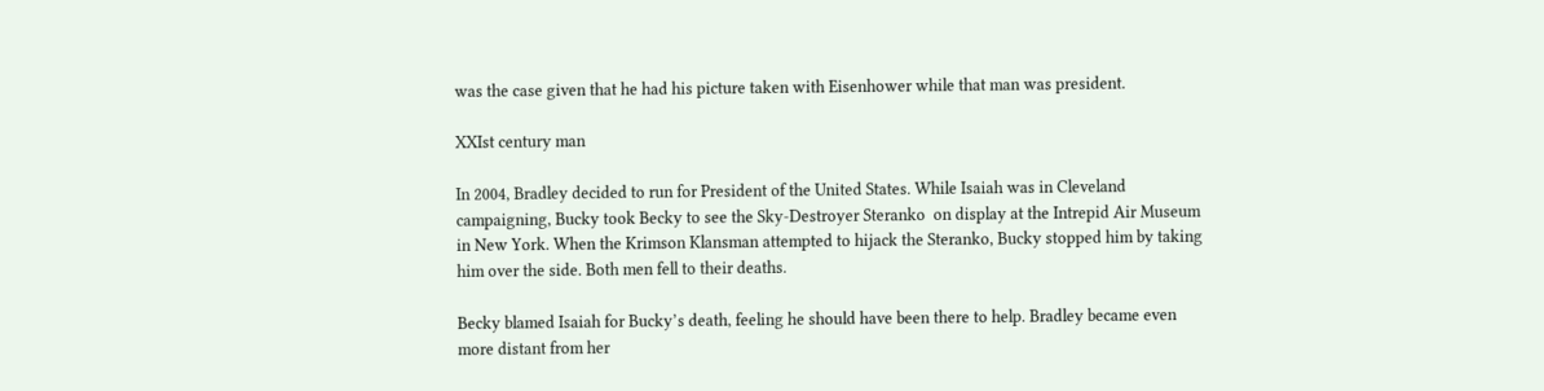was the case given that he had his picture taken with Eisenhower while that man was president.

XXIst century man

In 2004, Bradley decided to run for President of the United States. While Isaiah was in Cleveland campaigning, Bucky took Becky to see the Sky-Destroyer Steranko  on display at the Intrepid Air Museum in New York. When the Krimson Klansman attempted to hijack the Steranko, Bucky stopped him by taking him over the side. Both men fell to their deaths.

Becky blamed Isaiah for Bucky’s death, feeling he should have been there to help. Bradley became even more distant from her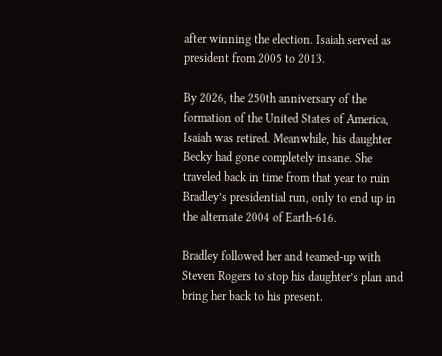after winning the election. Isaiah served as president from 2005 to 2013.

By 2026, the 250th anniversary of the formation of the United States of America, Isaiah was retired. Meanwhile, his daughter Becky had gone completely insane. She traveled back in time from that year to ruin Bradley’s presidential run, only to end up in the alternate 2004 of Earth-616.

Bradley followed her and teamed-up with Steven Rogers to stop his daughter’s plan and bring her back to his present.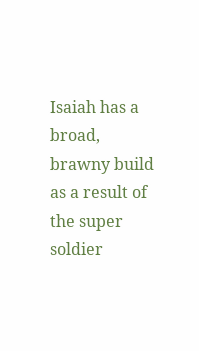Isaiah has a broad, brawny build as a result of the super soldier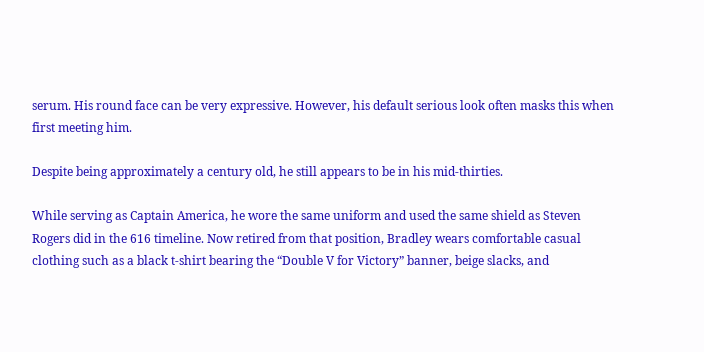serum. His round face can be very expressive. However, his default serious look often masks this when first meeting him.

Despite being approximately a century old, he still appears to be in his mid-thirties.

While serving as Captain America, he wore the same uniform and used the same shield as Steven Rogers did in the 616 timeline. Now retired from that position, Bradley wears comfortable casual clothing such as a black t-shirt bearing the “Double V for Victory” banner, beige slacks, and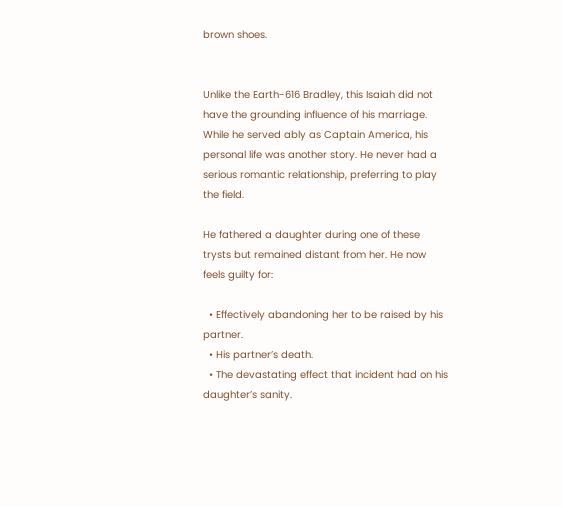brown shoes.


Unlike the Earth-616 Bradley, this Isaiah did not have the grounding influence of his marriage. While he served ably as Captain America, his personal life was another story. He never had a serious romantic relationship, preferring to play the field.

He fathered a daughter during one of these trysts but remained distant from her. He now feels guilty for:

  • Effectively abandoning her to be raised by his partner.
  • His partner’s death.
  • The devastating effect that incident had on his daughter’s sanity.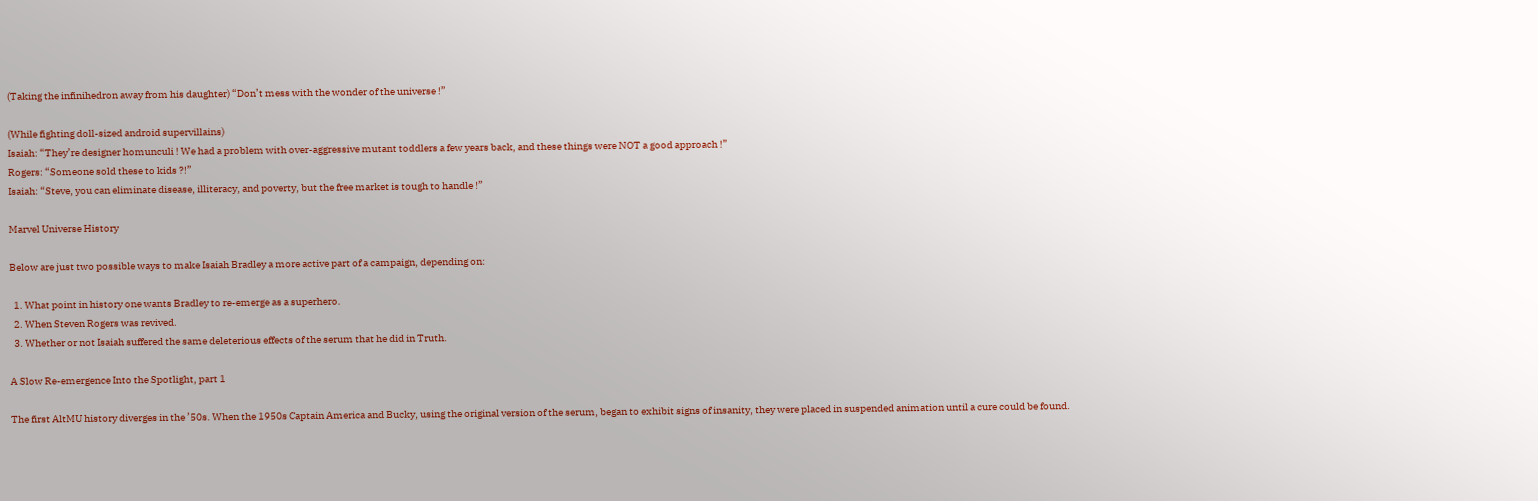(Taking the infinihedron away from his daughter) “Don’t mess with the wonder of the universe !”

(While fighting doll-sized android supervillains)
Isaiah: “They’re designer homunculi ! We had a problem with over-aggressive mutant toddlers a few years back, and these things were NOT a good approach !”
Rogers: “Someone sold these to kids ?!”
Isaiah: “Steve, you can eliminate disease, illiteracy, and poverty, but the free market is tough to handle !”

Marvel Universe History

Below are just two possible ways to make Isaiah Bradley a more active part of a campaign, depending on:

  1. What point in history one wants Bradley to re-emerge as a superhero.
  2. When Steven Rogers was revived.
  3. Whether or not Isaiah suffered the same deleterious effects of the serum that he did in Truth.

A Slow Re-emergence Into the Spotlight, part 1

The first AltMU history diverges in the ’50s. When the 1950s Captain America and Bucky, using the original version of the serum, began to exhibit signs of insanity, they were placed in suspended animation until a cure could be found.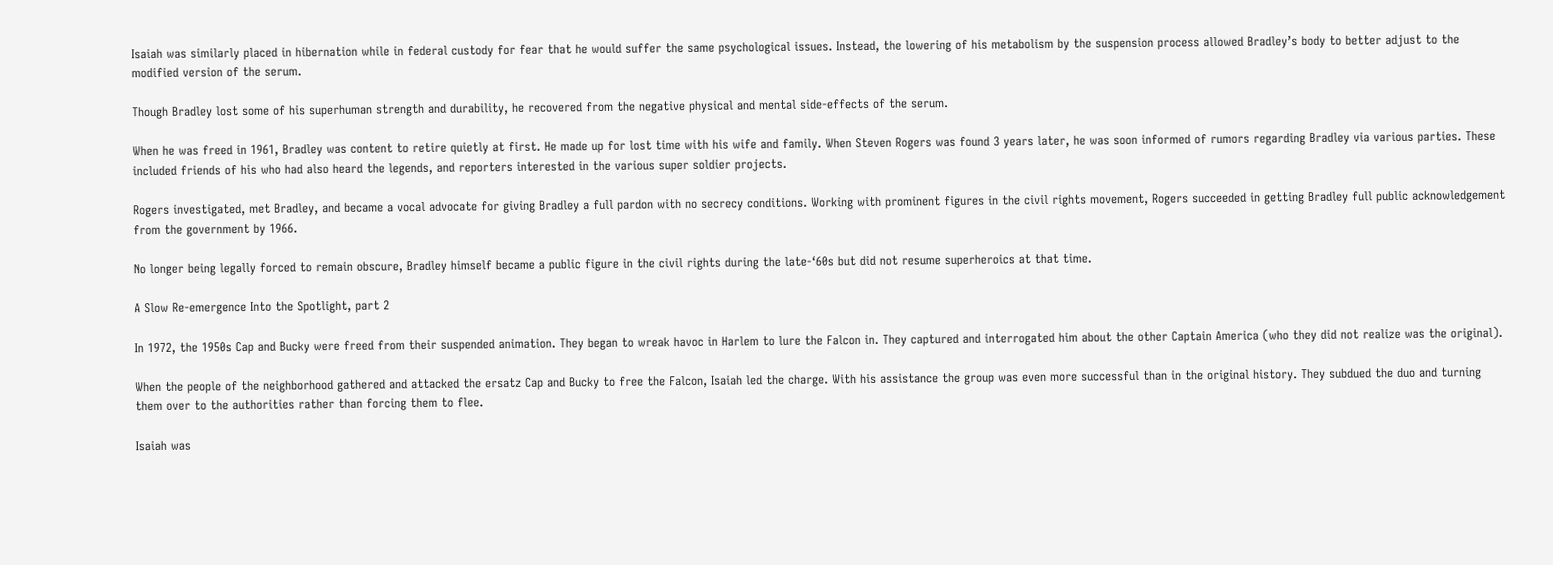Isaiah was similarly placed in hibernation while in federal custody for fear that he would suffer the same psychological issues. Instead, the lowering of his metabolism by the suspension process allowed Bradley’s body to better adjust to the modified version of the serum.

Though Bradley lost some of his superhuman strength and durability, he recovered from the negative physical and mental side-effects of the serum.

When he was freed in 1961, Bradley was content to retire quietly at first. He made up for lost time with his wife and family. When Steven Rogers was found 3 years later, he was soon informed of rumors regarding Bradley via various parties. These included friends of his who had also heard the legends, and reporters interested in the various super soldier projects.

Rogers investigated, met Bradley, and became a vocal advocate for giving Bradley a full pardon with no secrecy conditions. Working with prominent figures in the civil rights movement, Rogers succeeded in getting Bradley full public acknowledgement from the government by 1966.

No longer being legally forced to remain obscure, Bradley himself became a public figure in the civil rights during the late-‘60s but did not resume superheroics at that time.

A Slow Re-emergence Into the Spotlight, part 2

In 1972, the 1950s Cap and Bucky were freed from their suspended animation. They began to wreak havoc in Harlem to lure the Falcon in. They captured and interrogated him about the other Captain America (who they did not realize was the original).

When the people of the neighborhood gathered and attacked the ersatz Cap and Bucky to free the Falcon, Isaiah led the charge. With his assistance the group was even more successful than in the original history. They subdued the duo and turning them over to the authorities rather than forcing them to flee.

Isaiah was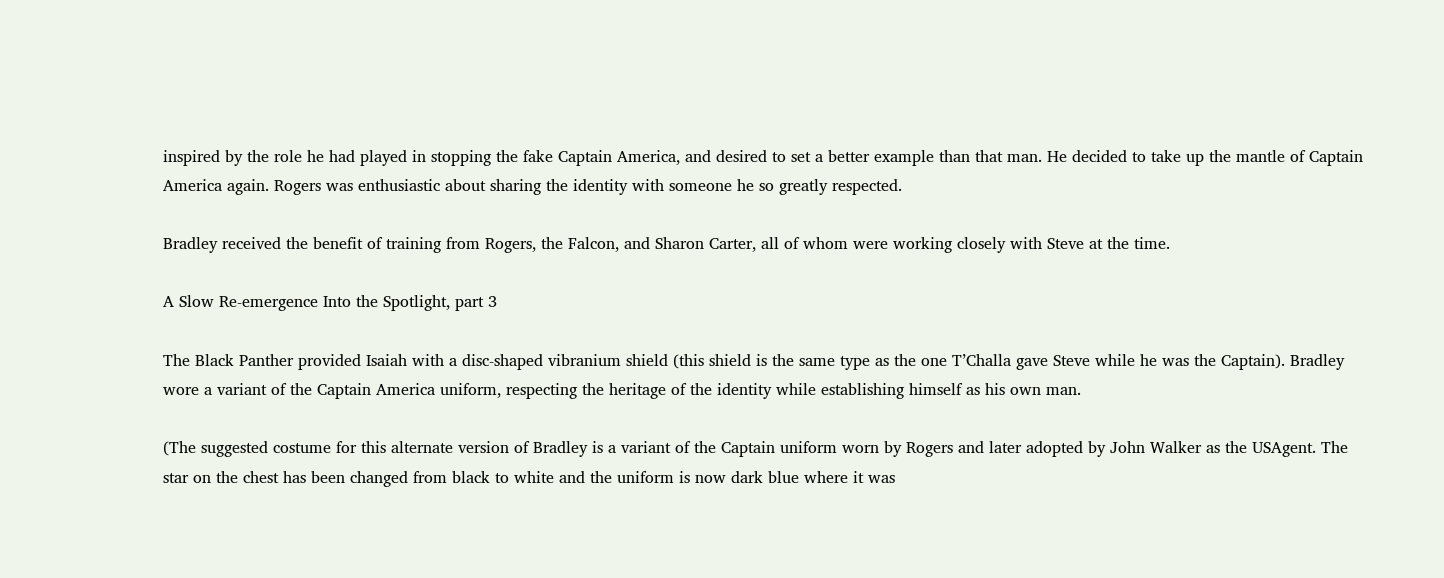inspired by the role he had played in stopping the fake Captain America, and desired to set a better example than that man. He decided to take up the mantle of Captain America again. Rogers was enthusiastic about sharing the identity with someone he so greatly respected.

Bradley received the benefit of training from Rogers, the Falcon, and Sharon Carter, all of whom were working closely with Steve at the time.

A Slow Re-emergence Into the Spotlight, part 3

The Black Panther provided Isaiah with a disc-shaped vibranium shield (this shield is the same type as the one T’Challa gave Steve while he was the Captain). Bradley wore a variant of the Captain America uniform, respecting the heritage of the identity while establishing himself as his own man.

(The suggested costume for this alternate version of Bradley is a variant of the Captain uniform worn by Rogers and later adopted by John Walker as the USAgent. The star on the chest has been changed from black to white and the uniform is now dark blue where it was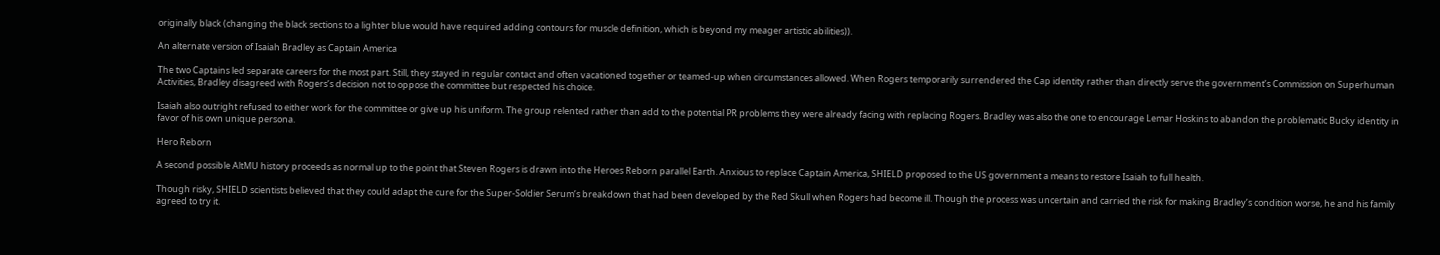originally black (changing the black sections to a lighter blue would have required adding contours for muscle definition, which is beyond my meager artistic abilities)).

An alternate version of Isaiah Bradley as Captain America

The two Captains led separate careers for the most part. Still, they stayed in regular contact and often vacationed together or teamed-up when circumstances allowed. When Rogers temporarily surrendered the Cap identity rather than directly serve the government’s Commission on Superhuman Activities, Bradley disagreed with Rogers’s decision not to oppose the committee but respected his choice.

Isaiah also outright refused to either work for the committee or give up his uniform. The group relented rather than add to the potential PR problems they were already facing with replacing Rogers. Bradley was also the one to encourage Lemar Hoskins to abandon the problematic Bucky identity in favor of his own unique persona.

Hero Reborn

A second possible AltMU history proceeds as normal up to the point that Steven Rogers is drawn into the Heroes Reborn parallel Earth. Anxious to replace Captain America, SHIELD proposed to the US government a means to restore Isaiah to full health.

Though risky, SHIELD scientists believed that they could adapt the cure for the Super-Soldier Serum’s breakdown that had been developed by the Red Skull when Rogers had become ill. Though the process was uncertain and carried the risk for making Bradley’s condition worse, he and his family agreed to try it.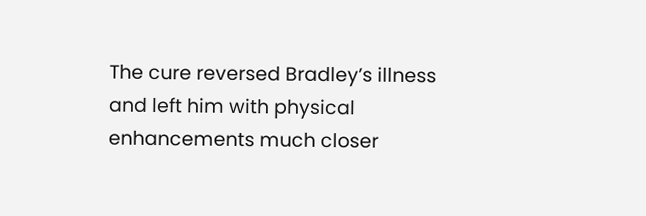The cure reversed Bradley’s illness and left him with physical enhancements much closer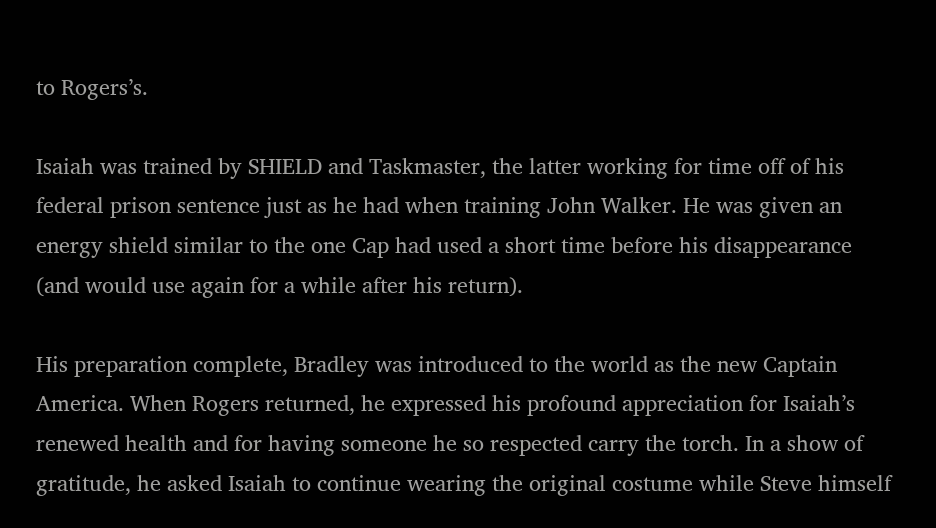to Rogers’s.

Isaiah was trained by SHIELD and Taskmaster, the latter working for time off of his federal prison sentence just as he had when training John Walker. He was given an energy shield similar to the one Cap had used a short time before his disappearance (and would use again for a while after his return).

His preparation complete, Bradley was introduced to the world as the new Captain America. When Rogers returned, he expressed his profound appreciation for Isaiah’s renewed health and for having someone he so respected carry the torch. In a show of gratitude, he asked Isaiah to continue wearing the original costume while Steve himself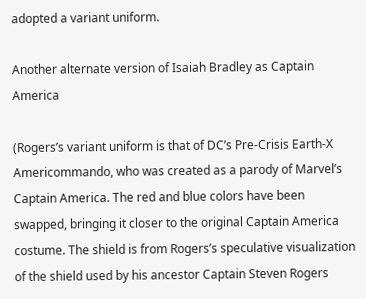adopted a variant uniform.

Another alternate version of Isaiah Bradley as Captain America

(Rogers’s variant uniform is that of DC’s Pre-Crisis Earth-X Americommando, who was created as a parody of Marvel’s Captain America. The red and blue colors have been swapped, bringing it closer to the original Captain America costume. The shield is from Rogers’s speculative visualization of the shield used by his ancestor Captain Steven Rogers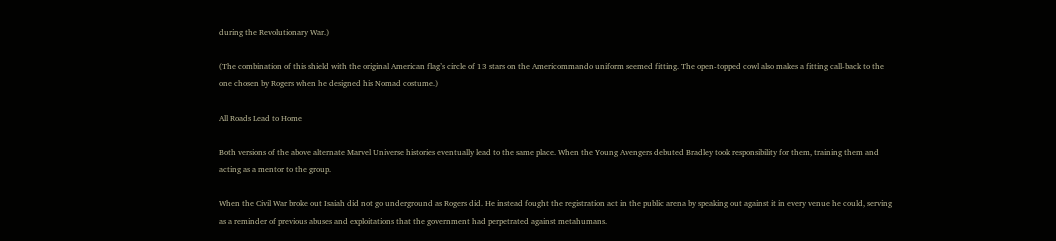during the Revolutionary War.)

(The combination of this shield with the original American flag’s circle of 13 stars on the Americommando uniform seemed fitting. The open-topped cowl also makes a fitting call-back to the one chosen by Rogers when he designed his Nomad costume.)

All Roads Lead to Home

Both versions of the above alternate Marvel Universe histories eventually lead to the same place. When the Young Avengers debuted Bradley took responsibility for them, training them and acting as a mentor to the group.

When the Civil War broke out Isaiah did not go underground as Rogers did. He instead fought the registration act in the public arena by speaking out against it in every venue he could, serving as a reminder of previous abuses and exploitations that the government had perpetrated against metahumans.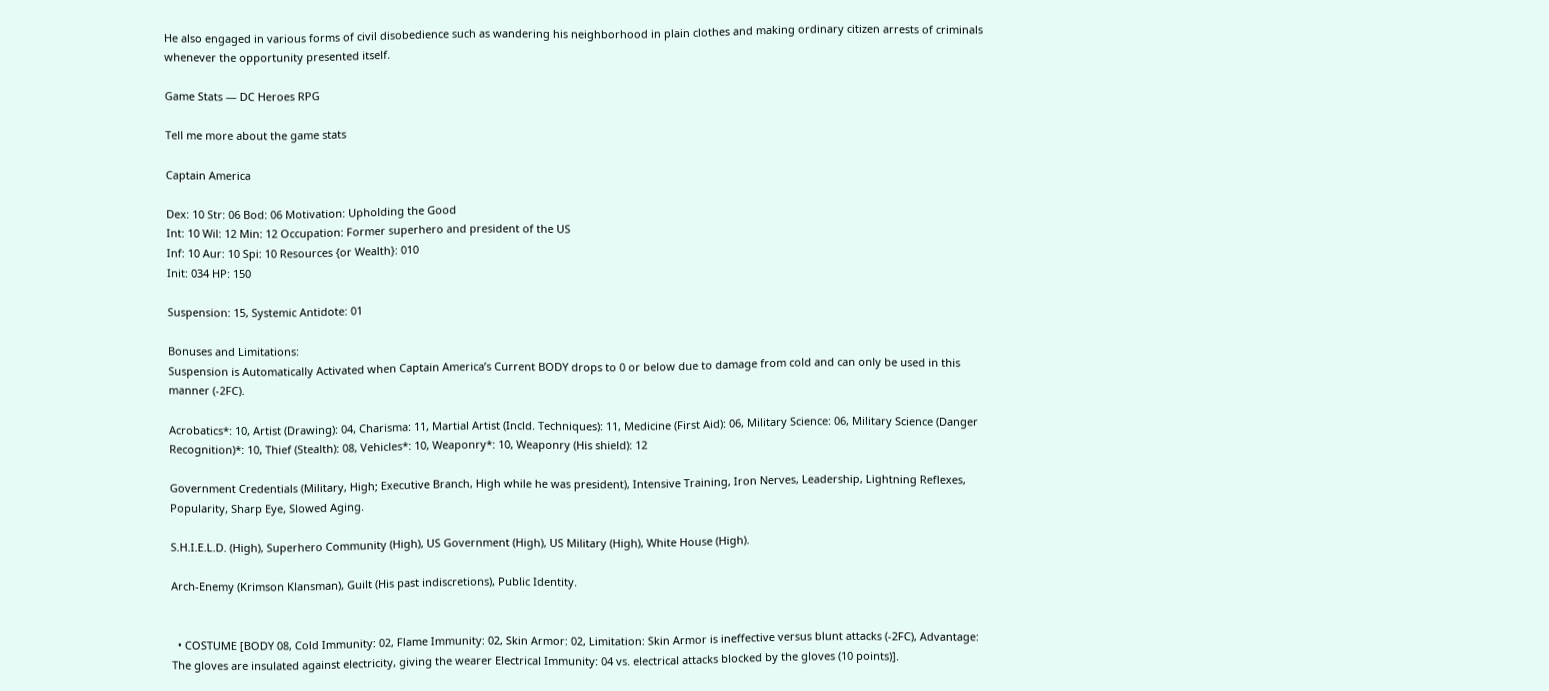He also engaged in various forms of civil disobedience such as wandering his neighborhood in plain clothes and making ordinary citizen arrests of criminals whenever the opportunity presented itself.

Game Stats — DC Heroes RPG

Tell me more about the game stats

Captain America

Dex: 10 Str: 06 Bod: 06 Motivation: Upholding the Good
Int: 10 Wil: 12 Min: 12 Occupation: Former superhero and president of the US
Inf: 10 Aur: 10 Spi: 10 Resources {or Wealth}: 010
Init: 034 HP: 150

Suspension: 15, Systemic Antidote: 01

Bonuses and Limitations:
Suspension is Automatically Activated when Captain America’s Current BODY drops to 0 or below due to damage from cold and can only be used in this manner (-2FC).

Acrobatics*: 10, Artist (Drawing): 04, Charisma: 11, Martial Artist (Incld. Techniques): 11, Medicine (First Aid): 06, Military Science: 06, Military Science (Danger Recognition)*: 10, Thief (Stealth): 08, Vehicles*: 10, Weaponry*: 10, Weaponry (His shield): 12

Government Credentials (Military, High; Executive Branch, High while he was president), Intensive Training, Iron Nerves, Leadership, Lightning Reflexes, Popularity, Sharp Eye, Slowed Aging.

S.H.I.E.L.D. (High), Superhero Community (High), US Government (High), US Military (High), White House (High).

Arch-Enemy (Krimson Klansman), Guilt (His past indiscretions), Public Identity.


  • COSTUME [BODY 08, Cold Immunity: 02, Flame Immunity: 02, Skin Armor: 02, Limitation: Skin Armor is ineffective versus blunt attacks (-2FC), Advantage: The gloves are insulated against electricity, giving the wearer Electrical Immunity: 04 vs. electrical attacks blocked by the gloves (10 points)].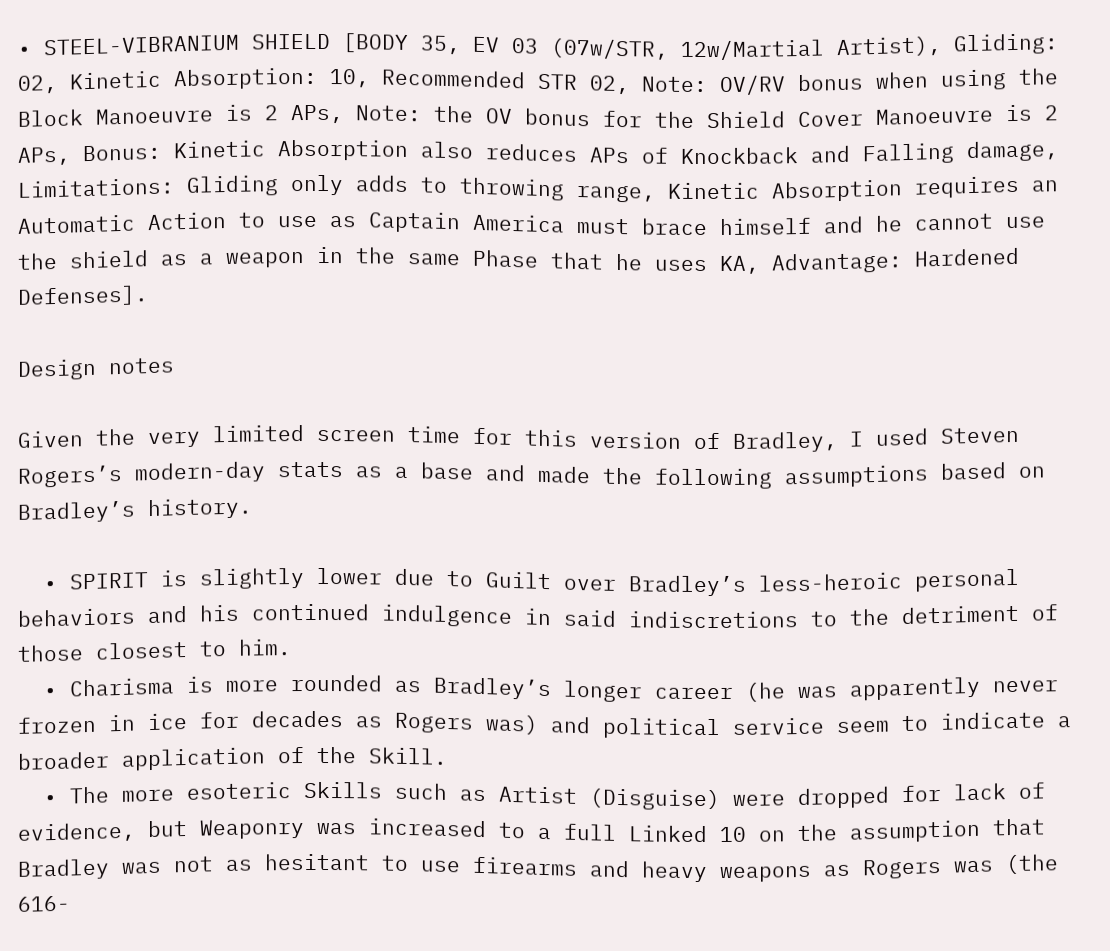• STEEL-VIBRANIUM SHIELD [BODY 35, EV 03 (07w/STR, 12w/Martial Artist), Gliding: 02, Kinetic Absorption: 10, Recommended STR 02, Note: OV/RV bonus when using the Block Manoeuvre is 2 APs, Note: the OV bonus for the Shield Cover Manoeuvre is 2 APs, Bonus: Kinetic Absorption also reduces APs of Knockback and Falling damage, Limitations: Gliding only adds to throwing range, Kinetic Absorption requires an Automatic Action to use as Captain America must brace himself and he cannot use the shield as a weapon in the same Phase that he uses KA, Advantage: Hardened Defenses].

Design notes

Given the very limited screen time for this version of Bradley, I used Steven Rogers’s modern-day stats as a base and made the following assumptions based on Bradley’s history.

  • SPIRIT is slightly lower due to Guilt over Bradley’s less-heroic personal behaviors and his continued indulgence in said indiscretions to the detriment of those closest to him.
  • Charisma is more rounded as Bradley’s longer career (he was apparently never frozen in ice for decades as Rogers was) and political service seem to indicate a broader application of the Skill.
  • The more esoteric Skills such as Artist (Disguise) were dropped for lack of evidence, but Weaponry was increased to a full Linked 10 on the assumption that Bradley was not as hesitant to use firearms and heavy weapons as Rogers was (the 616-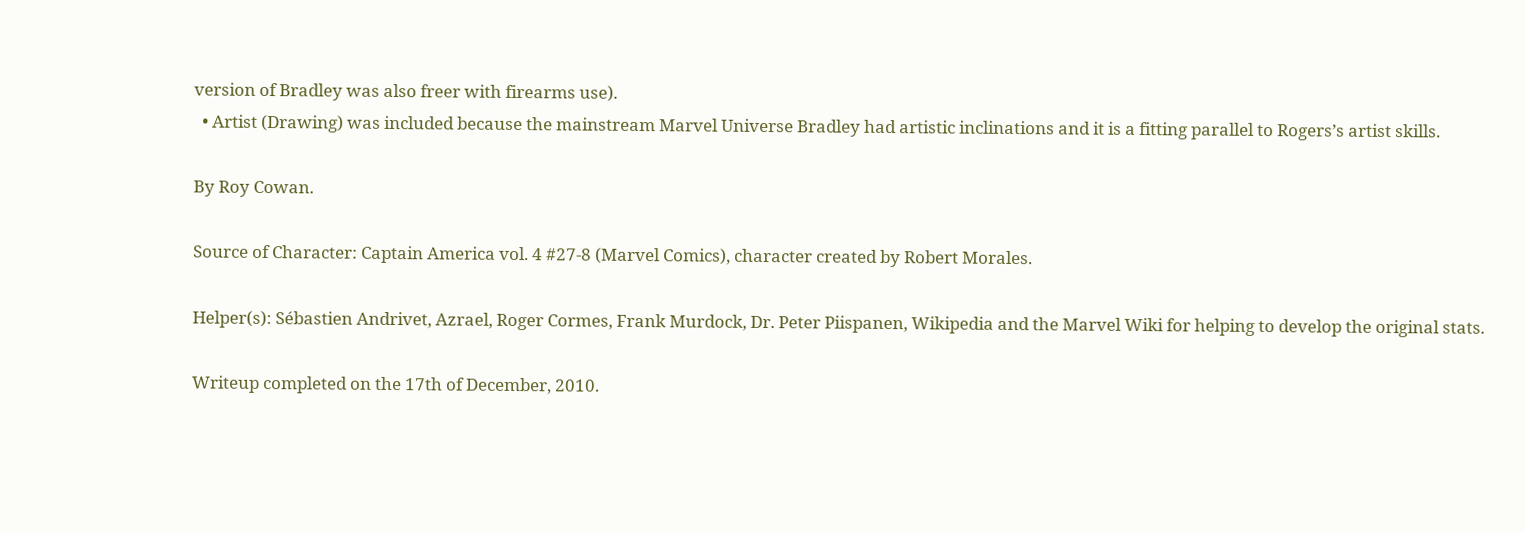version of Bradley was also freer with firearms use).
  • Artist (Drawing) was included because the mainstream Marvel Universe Bradley had artistic inclinations and it is a fitting parallel to Rogers’s artist skills.

By Roy Cowan.

Source of Character: Captain America vol. 4 #27-8 (Marvel Comics), character created by Robert Morales.

Helper(s): Sébastien Andrivet, Azrael, Roger Cormes, Frank Murdock, Dr. Peter Piispanen, Wikipedia and the Marvel Wiki for helping to develop the original stats.

Writeup completed on the 17th of December, 2010.